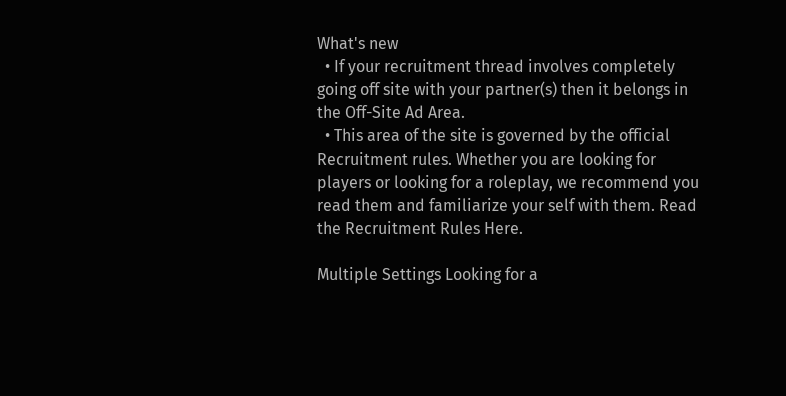What's new
  • If your recruitment thread involves completely going off site with your partner(s) then it belongs in the Off-Site Ad Area.
  • This area of the site is governed by the official Recruitment rules. Whether you are looking for players or looking for a roleplay, we recommend you read them and familiarize your self with them. Read the Recruitment Rules Here.

Multiple Settings Looking for a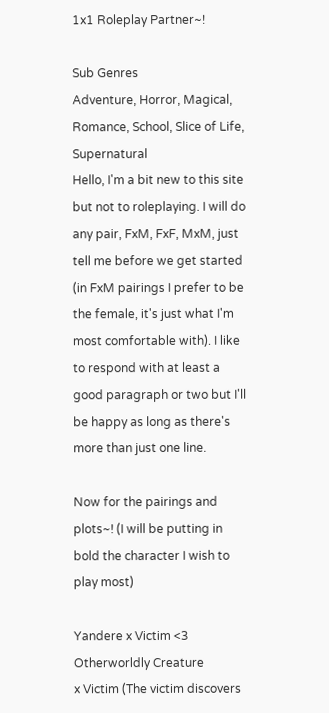1x1 Roleplay Partner~!

Sub Genres
Adventure, Horror, Magical, Romance, School, Slice of Life, Supernatural
Hello, I'm a bit new to this site but not to roleplaying. I will do any pair, FxM, FxF, MxM, just tell me before we get started (in FxM pairings I prefer to be the female, it's just what I'm most comfortable with). I like to respond with at least a good paragraph or two but I'll be happy as long as there's more than just one line.

Now for the pairings and plots~! (I will be putting in bold the character I wish to play most)

Yandere x Victim <3
Otherworldly Creature
x Victim (The victim discovers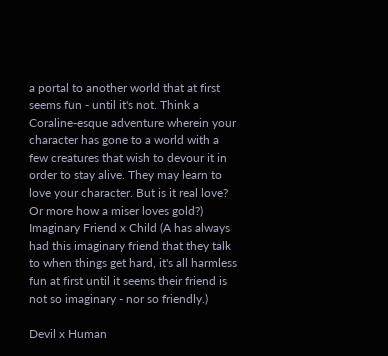a portal to another world that at first seems fun - until it's not. Think a Coraline-esque adventure wherein your character has gone to a world with a few creatures that wish to devour it in order to stay alive. They may learn to love your character. But is it real love? Or more how a miser loves gold?)
Imaginary Friend x Child (A has always had this imaginary friend that they talk to when things get hard, it's all harmless fun at first until it seems their friend is not so imaginary - nor so friendly.)

Devil x Human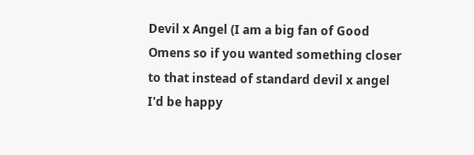Devil x Angel (I am a big fan of Good Omens so if you wanted something closer to that instead of standard devil x angel I'd be happy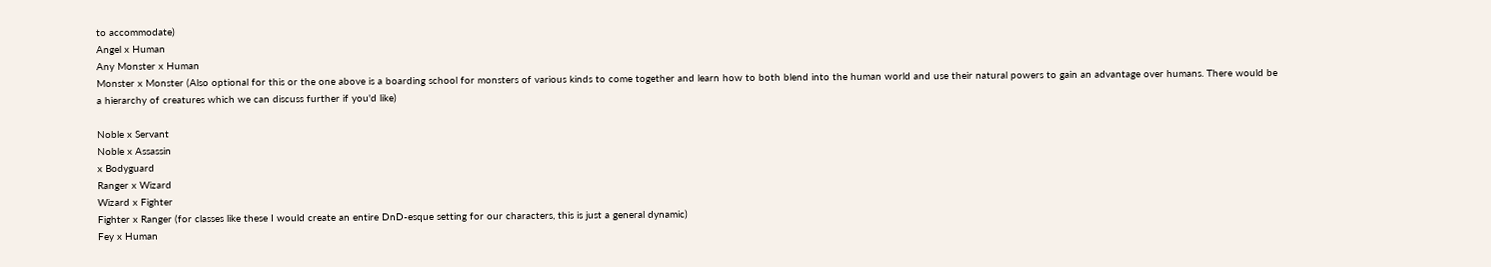to accommodate)
Angel x Human
Any Monster x Human
Monster x Monster (Also optional for this or the one above is a boarding school for monsters of various kinds to come together and learn how to both blend into the human world and use their natural powers to gain an advantage over humans. There would be a hierarchy of creatures which we can discuss further if you'd like)

Noble x Servant
Noble x Assassin
x Bodyguard
Ranger x Wizard
Wizard x Fighter
Fighter x Ranger (for classes like these I would create an entire DnD-esque setting for our characters, this is just a general dynamic)
Fey x Human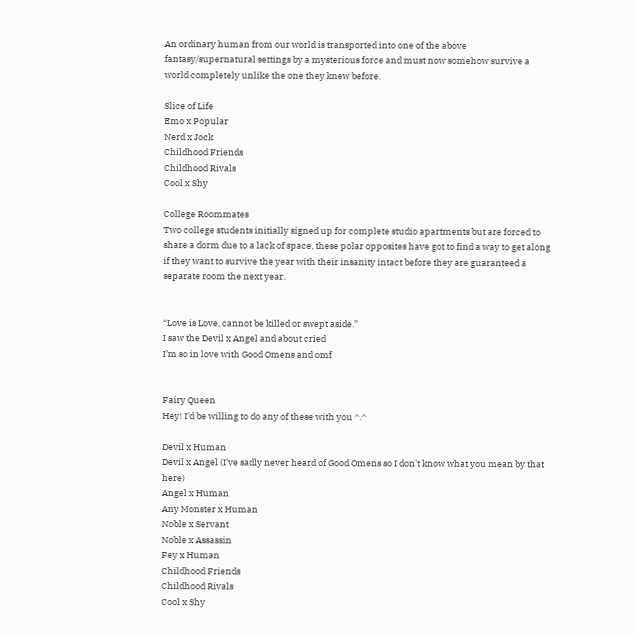An ordinary human from our world is transported into one of the above fantasy/supernatural settings by a mysterious force and must now somehow survive a world completely unlike the one they knew before.

Slice of Life
Emo x Popular
Nerd x Jock
Childhood Friends
Childhood Rivals
Cool x Shy

College Roommates
Two college students initially signed up for complete studio apartments but are forced to share a dorm due to a lack of space, these polar opposites have got to find a way to get along if they want to survive the year with their insanity intact before they are guaranteed a separate room the next year.


“Love is Love, cannot be killed or swept aside.”
I saw the Devil x Angel and about cried
I’m so in love with Good Omens and omf


Fairy Queen
Hey! I'd be willing to do any of these with you ^.^

Devil x Human
Devil x Angel (I've sadly never heard of Good Omens so I don't know what you mean by that here)
Angel x Human
Any Monster x Human
Noble x Servant
Noble x Assassin
Fey x Human
Childhood Friends
Childhood Rivals
Cool x Shy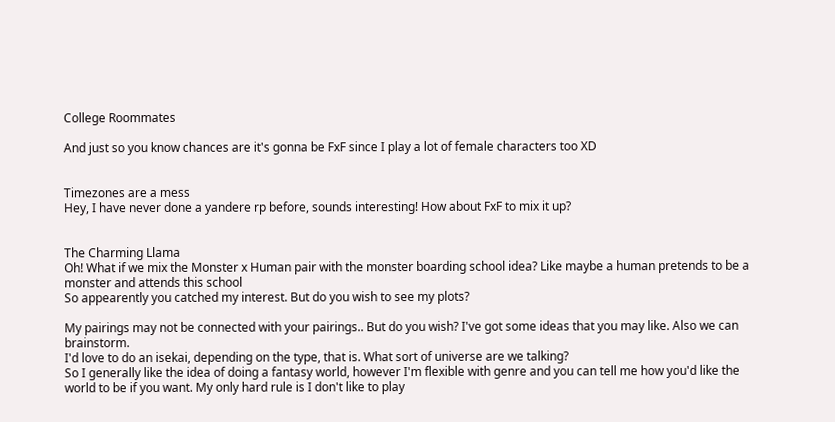College Roommates

And just so you know chances are it's gonna be FxF since I play a lot of female characters too XD


Timezones are a mess
Hey, I have never done a yandere rp before, sounds interesting! How about FxF to mix it up?


The Charming Llama
Oh! What if we mix the Monster x Human pair with the monster boarding school idea? Like maybe a human pretends to be a monster and attends this school
So appearently you catched my interest. But do you wish to see my plots?

My pairings may not be connected with your pairings.. But do you wish? I've got some ideas that you may like. Also we can brainstorm.
I'd love to do an isekai, depending on the type, that is. What sort of universe are we talking?
So I generally like the idea of doing a fantasy world, however I'm flexible with genre and you can tell me how you'd like the world to be if you want. My only hard rule is I don't like to play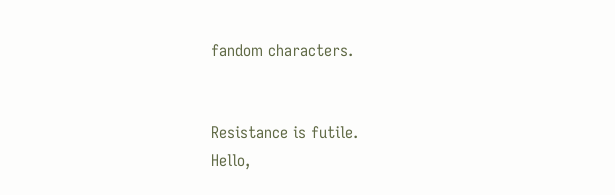fandom characters.


Resistance is futile.
Hello,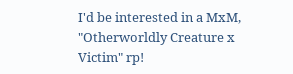I'd be interested in a MxM, "Otherworldly Creature x Victim" rp!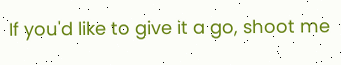If you'd like to give it a go, shoot me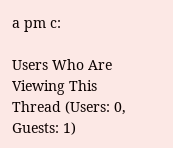a pm c:

Users Who Are Viewing This Thread (Users: 0, Guests: 1)